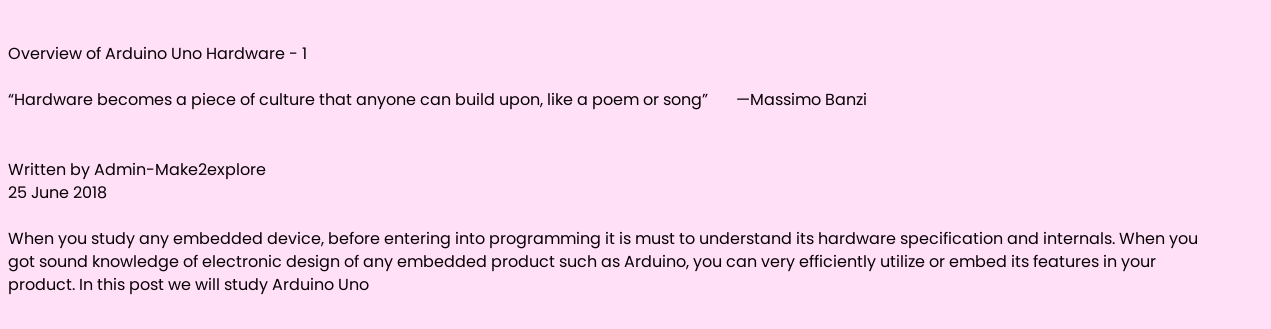Overview of Arduino Uno Hardware - 1

“Hardware becomes a piece of culture that anyone can build upon, like a poem or song”       —Massimo Banzi


Written by Admin-Make2explore
25 June 2018

When you study any embedded device, before entering into programming it is must to understand its hardware specification and internals. When you got sound knowledge of electronic design of any embedded product such as Arduino, you can very efficiently utilize or embed its features in your product. In this post we will study Arduino Uno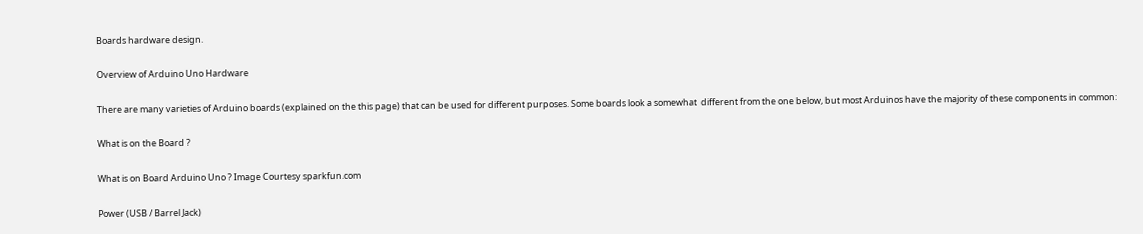Boards hardware design.

Overview of Arduino Uno Hardware

There are many varieties of Arduino boards (explained on the this page) that can be used for different purposes. Some boards look a somewhat  different from the one below, but most Arduinos have the majority of these components in common:

What is on the Board ?

What is on Board Arduino Uno ? Image Courtesy sparkfun.com

Power (USB / Barrel Jack)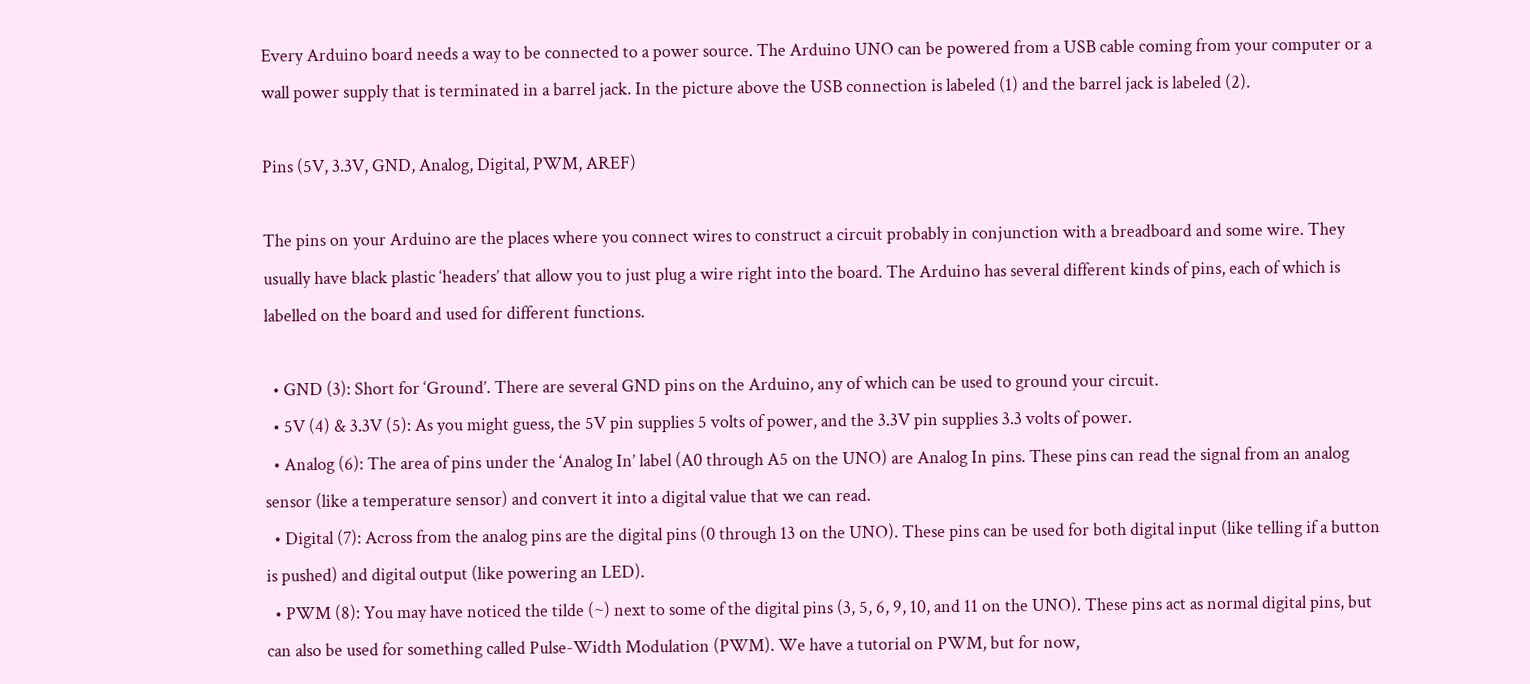Every Arduino board needs a way to be connected to a power source. The Arduino UNO can be powered from a USB cable coming from your computer or a wall power supply that is terminated in a barrel jack. In the picture above the USB connection is labeled (1) and the barrel jack is labeled (2).

Pins (5V, 3.3V, GND, Analog, Digital, PWM, AREF)

The pins on your Arduino are the places where you connect wires to construct a circuit probably in conjunction with a breadboard and some wire. They usually have black plastic ‘headers’ that allow you to just plug a wire right into the board. The Arduino has several different kinds of pins, each of which is labelled on the board and used for different functions.

  • GND (3): Short for ‘Ground’. There are several GND pins on the Arduino, any of which can be used to ground your circuit.
  • 5V (4) & 3.3V (5): As you might guess, the 5V pin supplies 5 volts of power, and the 3.3V pin supplies 3.3 volts of power.
  • Analog (6): The area of pins under the ‘Analog In’ label (A0 through A5 on the UNO) are Analog In pins. These pins can read the signal from an analog sensor (like a temperature sensor) and convert it into a digital value that we can read.
  • Digital (7): Across from the analog pins are the digital pins (0 through 13 on the UNO). These pins can be used for both digital input (like telling if a button is pushed) and digital output (like powering an LED).
  • PWM (8): You may have noticed the tilde (~) next to some of the digital pins (3, 5, 6, 9, 10, and 11 on the UNO). These pins act as normal digital pins, but can also be used for something called Pulse-Width Modulation (PWM). We have a tutorial on PWM, but for now,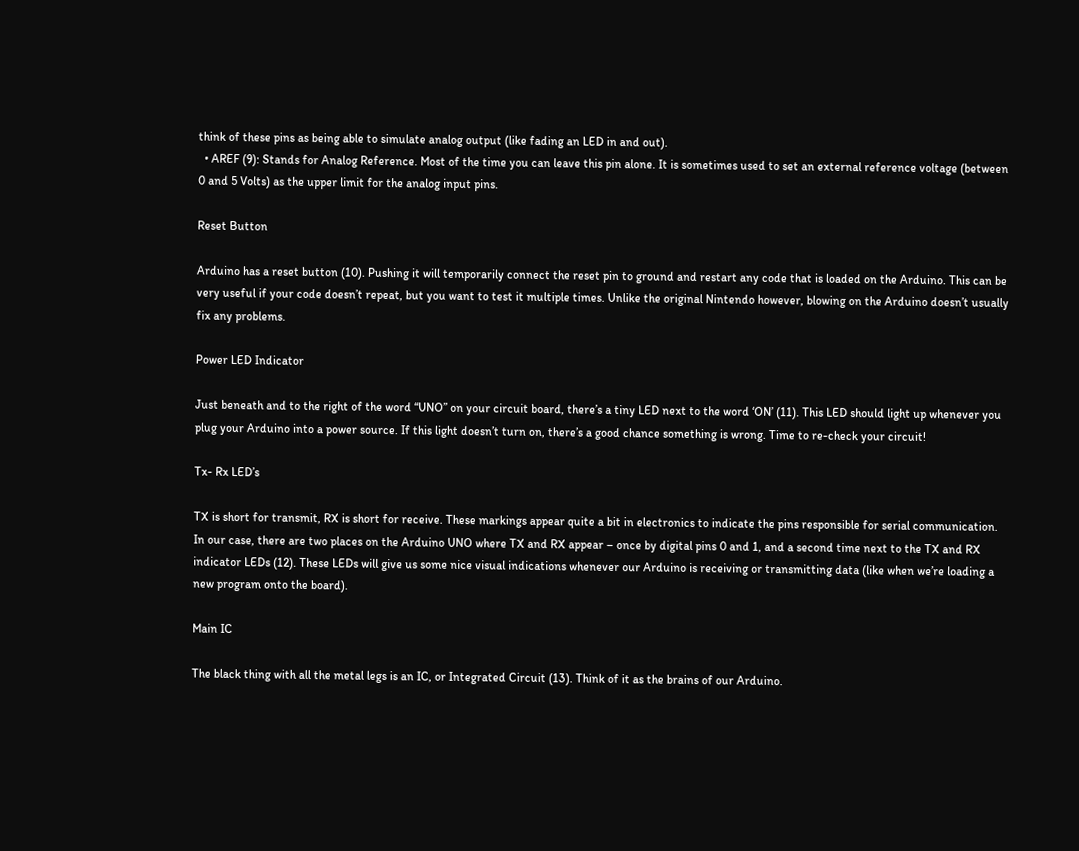think of these pins as being able to simulate analog output (like fading an LED in and out).
  • AREF (9): Stands for Analog Reference. Most of the time you can leave this pin alone. It is sometimes used to set an external reference voltage (between 0 and 5 Volts) as the upper limit for the analog input pins.

Reset Button

Arduino has a reset button (10). Pushing it will temporarily connect the reset pin to ground and restart any code that is loaded on the Arduino. This can be very useful if your code doesn’t repeat, but you want to test it multiple times. Unlike the original Nintendo however, blowing on the Arduino doesn’t usually fix any problems.

Power LED Indicator

Just beneath and to the right of the word “UNO” on your circuit board, there’s a tiny LED next to the word ‘ON’ (11). This LED should light up whenever you plug your Arduino into a power source. If this light doesn’t turn on, there’s a good chance something is wrong. Time to re-check your circuit!

Tx- Rx LED’s

TX is short for transmit, RX is short for receive. These markings appear quite a bit in electronics to indicate the pins responsible for serial communication. In our case, there are two places on the Arduino UNO where TX and RX appear – once by digital pins 0 and 1, and a second time next to the TX and RX indicator LEDs (12). These LEDs will give us some nice visual indications whenever our Arduino is receiving or transmitting data (like when we’re loading a new program onto the board).

Main IC

The black thing with all the metal legs is an IC, or Integrated Circuit (13). Think of it as the brains of our Arduino.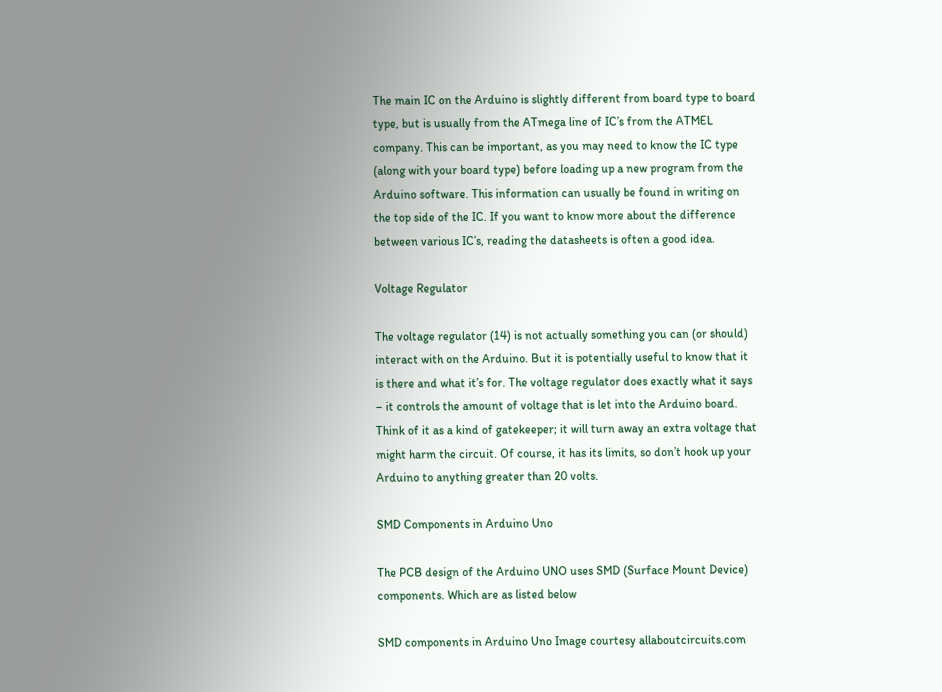The main IC on the Arduino is slightly different from board type to board type, but is usually from the ATmega line of IC’s from the ATMEL company. This can be important, as you may need to know the IC type (along with your board type) before loading up a new program from the Arduino software. This information can usually be found in writing on the top side of the IC. If you want to know more about the difference between various IC’s, reading the datasheets is often a good idea.

Voltage Regulator

The voltage regulator (14) is not actually something you can (or should) interact with on the Arduino. But it is potentially useful to know that it is there and what it’s for. The voltage regulator does exactly what it says – it controls the amount of voltage that is let into the Arduino board. Think of it as a kind of gatekeeper; it will turn away an extra voltage that might harm the circuit. Of course, it has its limits, so don’t hook up your Arduino to anything greater than 20 volts.

SMD Components in Arduino Uno

The PCB design of the Arduino UNO uses SMD (Surface Mount Device) components. Which are as listed below

SMD components in Arduino Uno Image courtesy allaboutcircuits.com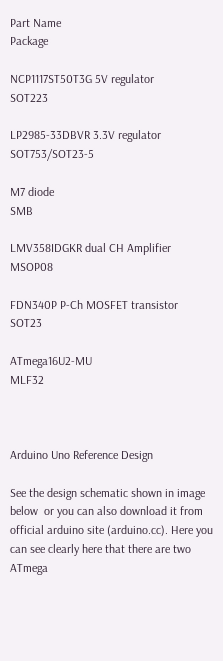Part Name                                                Package

NCP1117ST50T3G 5V regulator           SOT223

LP2985-33DBVR 3.3V regulator            SOT753/SOT23-5

M7 diode                                                   SMB

LMV358IDGKR dual CH Amplifier         MSOP08

FDN340P P-Ch MOSFET transistor       SOT23

ATmega16U2-MU                                     MLF32



Arduino Uno Reference Design

See the design schematic shown in image below  or you can also download it from official arduino site (arduino.cc). Here you can see clearly here that there are two ATmega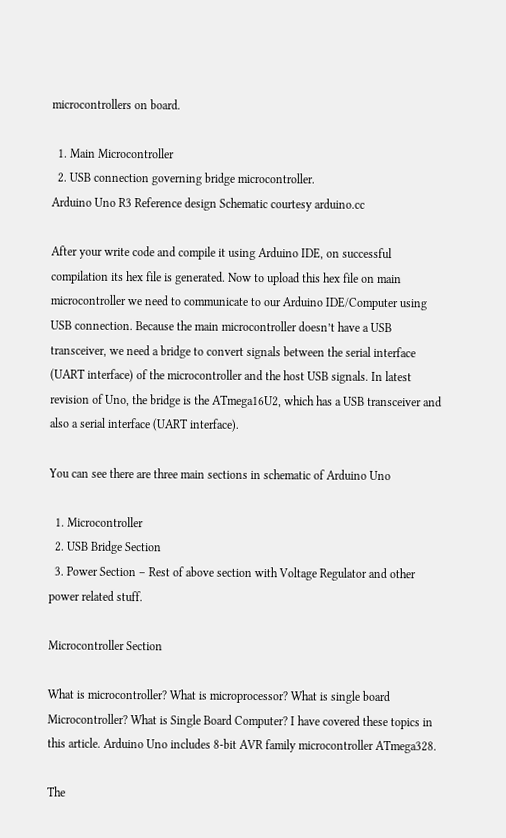microcontrollers on board.

  1. Main Microcontroller
  2. USB connection governing bridge microcontroller.
Arduino Uno R3 Reference design Schematic courtesy arduino.cc

After your write code and compile it using Arduino IDE, on successful compilation its hex file is generated. Now to upload this hex file on main microcontroller we need to communicate to our Arduino IDE/Computer using USB connection. Because the main microcontroller doesn’t have a USB transceiver, we need a bridge to convert signals between the serial interface (UART interface) of the microcontroller and the host USB signals. In latest revision of Uno, the bridge is the ATmega16U2, which has a USB transceiver and also a serial interface (UART interface).

You can see there are three main sections in schematic of Arduino Uno

  1. Microcontroller
  2. USB Bridge Section
  3. Power Section – Rest of above section with Voltage Regulator and other power related stuff.

Microcontroller Section

What is microcontroller? What is microprocessor? What is single board Microcontroller? What is Single Board Computer? I have covered these topics in this article. Arduino Uno includes 8-bit AVR family microcontroller ATmega328.

The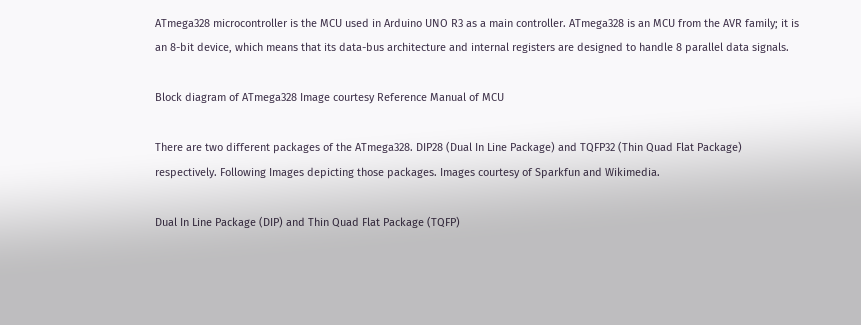ATmega328 microcontroller is the MCU used in Arduino UNO R3 as a main controller. ATmega328 is an MCU from the AVR family; it is an 8-bit device, which means that its data-bus architecture and internal registers are designed to handle 8 parallel data signals.

Block diagram of ATmega328 Image courtesy Reference Manual of MCU

There are two different packages of the ATmega328. DIP28 (Dual In Line Package) and TQFP32 (Thin Quad Flat Package) respectively. Following Images depicting those packages. Images courtesy of Sparkfun and Wikimedia.

Dual In Line Package (DIP) and Thin Quad Flat Package (TQFP)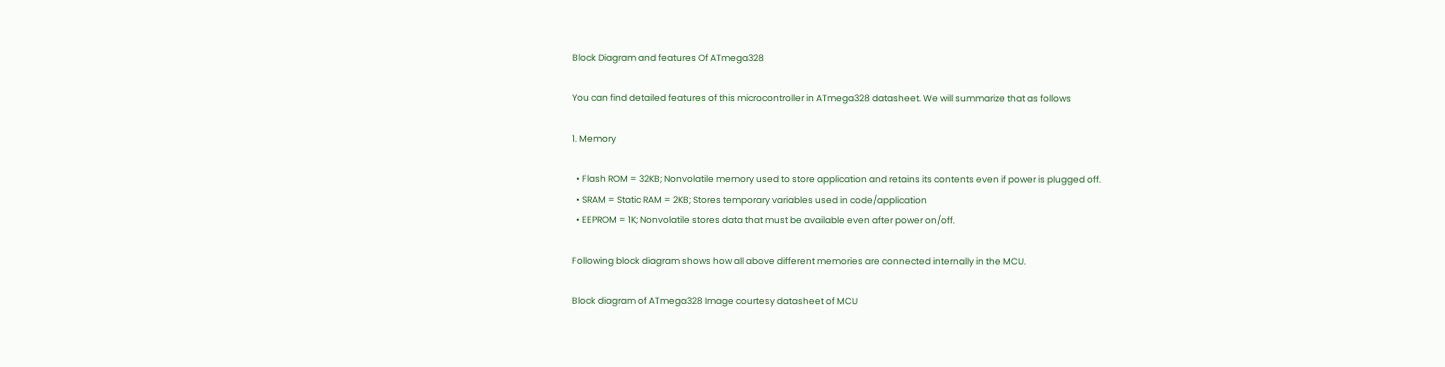Block Diagram and features Of ATmega328

You can find detailed features of this microcontroller in ATmega328 datasheet. We will summarize that as follows

1. Memory

  • Flash ROM = 32KB; Nonvolatile memory used to store application and retains its contents even if power is plugged off.
  • SRAM = Static RAM = 2KB; Stores temporary variables used in code/application
  • EEPROM = 1K; Nonvolatile stores data that must be available even after power on/off.

Following block diagram shows how all above different memories are connected internally in the MCU.

Block diagram of ATmega328 Image courtesy datasheet of MCU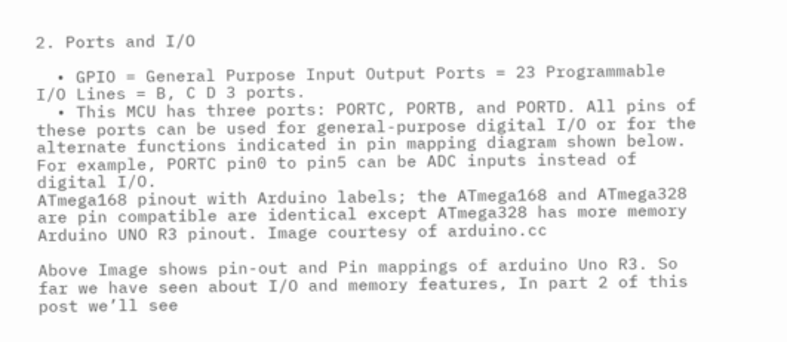2. Ports and I/O

  • GPIO = General Purpose Input Output Ports = 23 Programmable I/O Lines = B, C D 3 ports.
  • This MCU has three ports: PORTC, PORTB, and PORTD. All pins of these ports can be used for general-purpose digital I/O or for the alternate functions indicated in pin mapping diagram shown below. For example, PORTC pin0 to pin5 can be ADC inputs instead of digital I/O.
ATmega168 pinout with Arduino labels; the ATmega168 and ATmega328 are pin compatible are identical except ATmega328 has more memory
Arduino UNO R3 pinout. Image courtesy of arduino.cc

Above Image shows pin-out and Pin mappings of arduino Uno R3. So far we have seen about I/O and memory features, In part 2 of this post we’ll see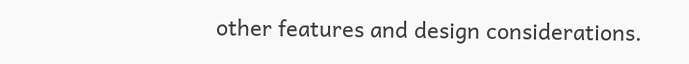other features and design considerations.